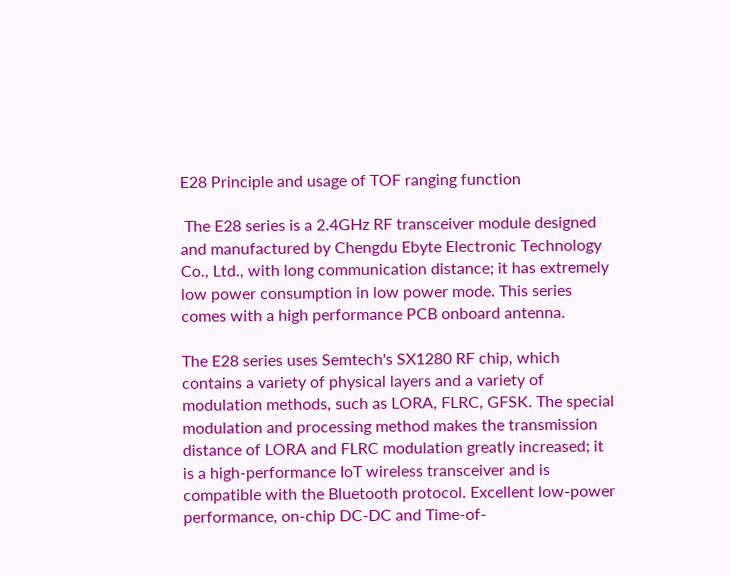E28 Principle and usage of TOF ranging function

 The E28 series is a 2.4GHz RF transceiver module designed and manufactured by Chengdu Ebyte Electronic Technology Co., Ltd., with long communication distance; it has extremely low power consumption in low power mode. This series comes with a high performance PCB onboard antenna.

The E28 series uses Semtech's SX1280 RF chip, which contains a variety of physical layers and a variety of modulation methods, such as LORA, FLRC, GFSK. The special modulation and processing method makes the transmission distance of LORA and FLRC modulation greatly increased; it is a high-performance IoT wireless transceiver and is compatible with the Bluetooth protocol. Excellent low-power performance, on-chip DC-DC and Time-of-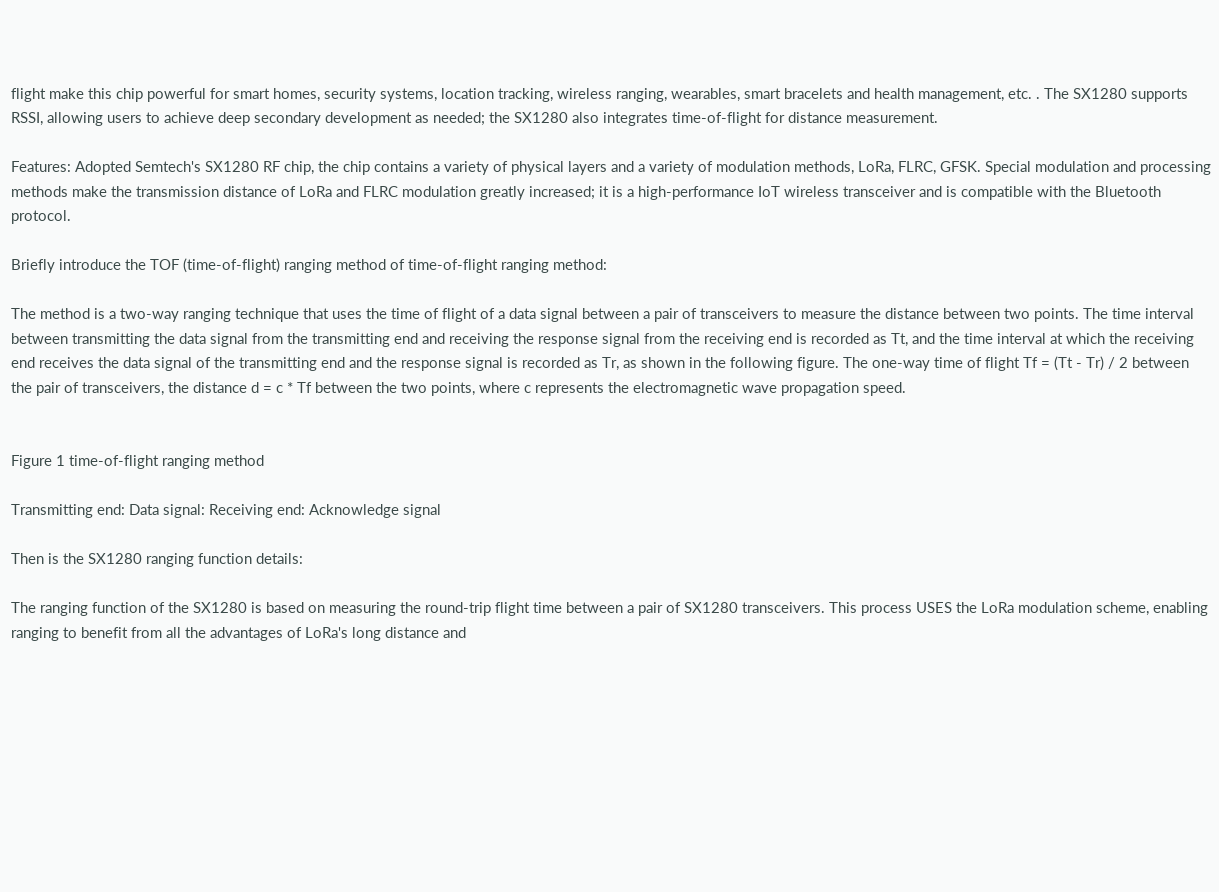flight make this chip powerful for smart homes, security systems, location tracking, wireless ranging, wearables, smart bracelets and health management, etc. . The SX1280 supports RSSI, allowing users to achieve deep secondary development as needed; the SX1280 also integrates time-of-flight for distance measurement.

Features: Adopted Semtech's SX1280 RF chip, the chip contains a variety of physical layers and a variety of modulation methods, LoRa, FLRC, GFSK. Special modulation and processing methods make the transmission distance of LoRa and FLRC modulation greatly increased; it is a high-performance IoT wireless transceiver and is compatible with the Bluetooth protocol.

Briefly introduce the TOF (time-of-flight) ranging method of time-of-flight ranging method:

The method is a two-way ranging technique that uses the time of flight of a data signal between a pair of transceivers to measure the distance between two points. The time interval between transmitting the data signal from the transmitting end and receiving the response signal from the receiving end is recorded as Tt, and the time interval at which the receiving end receives the data signal of the transmitting end and the response signal is recorded as Tr, as shown in the following figure. The one-way time of flight Tf = (Tt - Tr) / 2 between the pair of transceivers, the distance d = c * Tf between the two points, where c represents the electromagnetic wave propagation speed.


Figure 1 time-of-flight ranging method

Transmitting end: Data signal: Receiving end: Acknowledge signal

Then is the SX1280 ranging function details:

The ranging function of the SX1280 is based on measuring the round-trip flight time between a pair of SX1280 transceivers. This process USES the LoRa modulation scheme, enabling ranging to benefit from all the advantages of LoRa's long distance and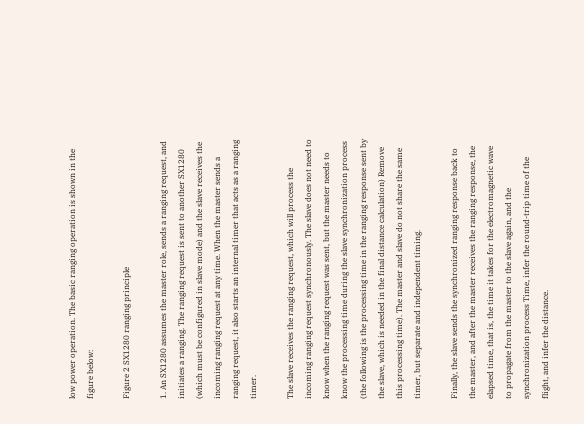low power operation. The basic ranging operation is shown in the figure below:

Figure 2 SX1280 ranging principle

1. An SX1280 assumes the master role, sends a ranging request, and initiates a ranging. The ranging request is sent to another SX1280 (which must be configured in slave mode) and the slave receives the incoming ranging request at any time. When the master sends a ranging request, it also starts an internal timer that acts as a ranging timer.

The slave receives the ranging request, which will process the incoming ranging request synchronously. The slave does not need to know when the ranging request was sent, but the master needs to know the processing time during the slave synchronization process (the following is the processing time in the ranging response sent by the slave, which is needed in the final distance calculation) Remove this processing time). The master and slave do not share the same timer, but separate and independent timing.

Finally, the slave sends the synchronized ranging response back to the master, and after the master receives the ranging response, the elapsed time, that is, the time it takes for the electromagnetic wave to propagate from the master to the slave again, and the synchronization process Time, infer the round-trip time of the flight, and infer the distance.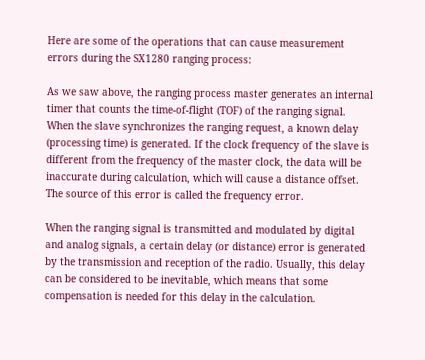Here are some of the operations that can cause measurement errors during the SX1280 ranging process:

As we saw above, the ranging process master generates an internal timer that counts the time-of-flight (TOF) of the ranging signal. When the slave synchronizes the ranging request, a known delay (processing time) is generated. If the clock frequency of the slave is different from the frequency of the master clock, the data will be inaccurate during calculation, which will cause a distance offset. The source of this error is called the frequency error.

When the ranging signal is transmitted and modulated by digital and analog signals, a certain delay (or distance) error is generated by the transmission and reception of the radio. Usually, this delay can be considered to be inevitable, which means that some compensation is needed for this delay in the calculation.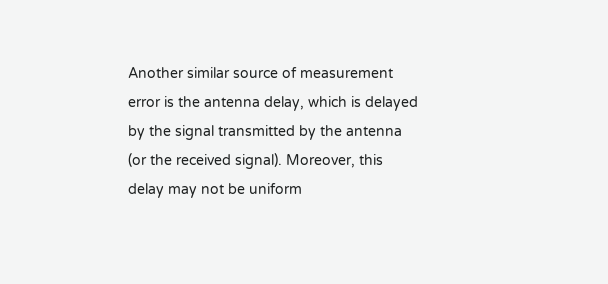Another similar source of measurement error is the antenna delay, which is delayed by the signal transmitted by the antenna (or the received signal). Moreover, this delay may not be uniform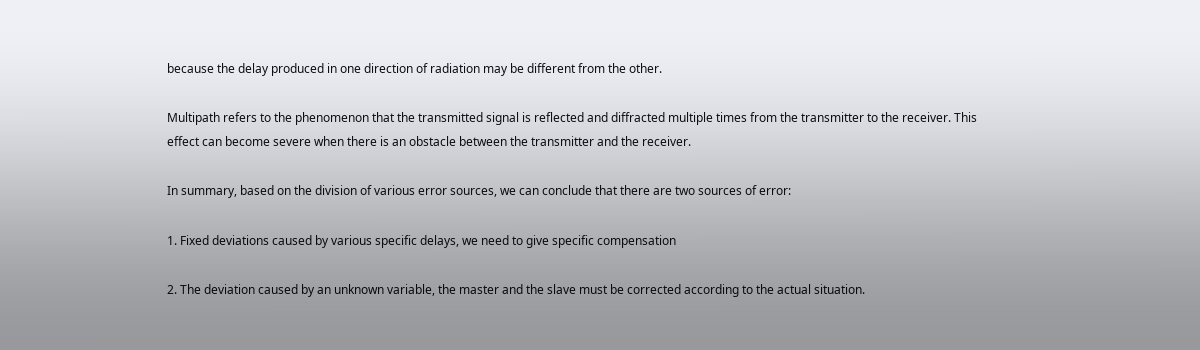because the delay produced in one direction of radiation may be different from the other.

Multipath refers to the phenomenon that the transmitted signal is reflected and diffracted multiple times from the transmitter to the receiver. This effect can become severe when there is an obstacle between the transmitter and the receiver.

In summary, based on the division of various error sources, we can conclude that there are two sources of error:

1. Fixed deviations caused by various specific delays, we need to give specific compensation

2. The deviation caused by an unknown variable, the master and the slave must be corrected according to the actual situation.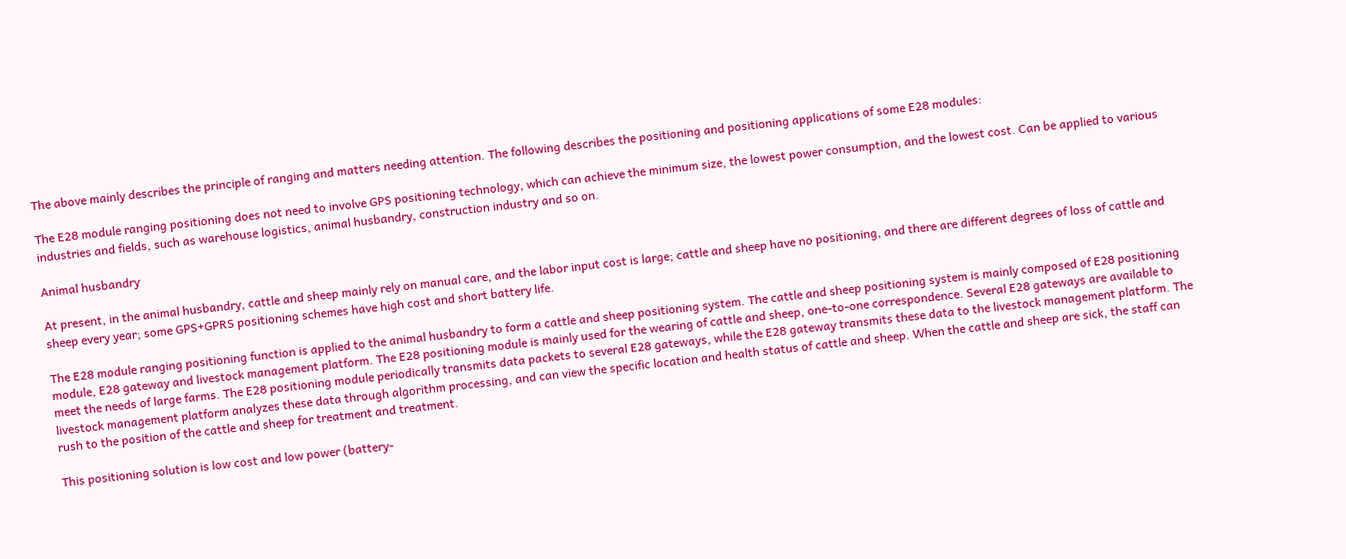The above mainly describes the principle of ranging and matters needing attention. The following describes the positioning and positioning applications of some E28 modules:

The E28 module ranging positioning does not need to involve GPS positioning technology, which can achieve the minimum size, the lowest power consumption, and the lowest cost. Can be applied to various industries and fields, such as warehouse logistics, animal husbandry, construction industry and so on.

Animal husbandry

At present, in the animal husbandry, cattle and sheep mainly rely on manual care, and the labor input cost is large; cattle and sheep have no positioning, and there are different degrees of loss of cattle and sheep every year; some GPS+GPRS positioning schemes have high cost and short battery life.

The E28 module ranging positioning function is applied to the animal husbandry to form a cattle and sheep positioning system. The cattle and sheep positioning system is mainly composed of E28 positioning module, E28 gateway and livestock management platform. The E28 positioning module is mainly used for the wearing of cattle and sheep, one-to-one correspondence. Several E28 gateways are available to meet the needs of large farms. The E28 positioning module periodically transmits data packets to several E28 gateways, while the E28 gateway transmits these data to the livestock management platform. The livestock management platform analyzes these data through algorithm processing, and can view the specific location and health status of cattle and sheep. When the cattle and sheep are sick, the staff can rush to the position of the cattle and sheep for treatment and treatment.

This positioning solution is low cost and low power (battery-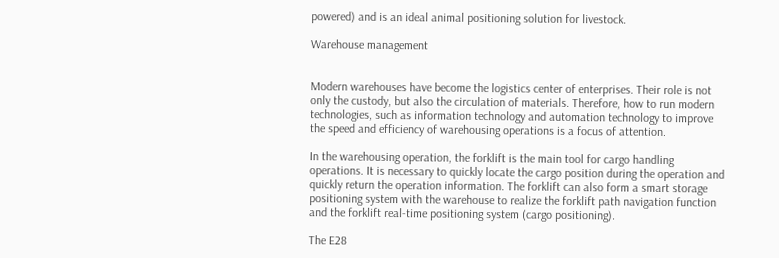powered) and is an ideal animal positioning solution for livestock.

Warehouse management


Modern warehouses have become the logistics center of enterprises. Their role is not only the custody, but also the circulation of materials. Therefore, how to run modern technologies, such as information technology and automation technology to improve the speed and efficiency of warehousing operations is a focus of attention.

In the warehousing operation, the forklift is the main tool for cargo handling operations. It is necessary to quickly locate the cargo position during the operation and quickly return the operation information. The forklift can also form a smart storage positioning system with the warehouse to realize the forklift path navigation function and the forklift real-time positioning system (cargo positioning).

The E28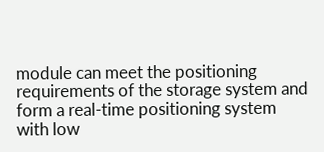module can meet the positioning requirements of the storage system and form a real-time positioning system with low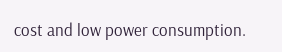cost and low power consumption.